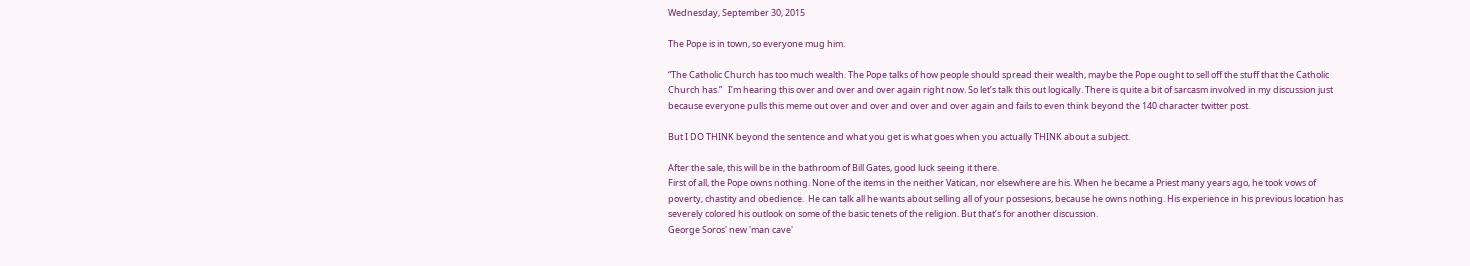Wednesday, September 30, 2015

The Pope is in town, so everyone mug him.

“The Catholic Church has too much wealth. The Pope talks of how people should spread their wealth, maybe the Pope ought to sell off the stuff that the Catholic Church has.”   I’m hearing this over and over and over again right now. So let’s talk this out logically. There is quite a bit of sarcasm involved in my discussion just because everyone pulls this meme out over and over and over and over again and fails to even think beyond the 140 character twitter post.

But I DO THINK beyond the sentence and what you get is what goes when you actually THINK about a subject.

After the sale, this will be in the bathroom of Bill Gates, good luck seeing it there.
First of all, the Pope owns nothing. None of the items in the neither Vatican, nor elsewhere are his. When he became a Priest many years ago, he took vows of poverty, chastity and obedience.  He can talk all he wants about selling all of your possesions, because he owns nothing. His experience in his previous location has severely colored his outlook on some of the basic tenets of the religion. But that’s for another discussion.
George Soros' new 'man cave'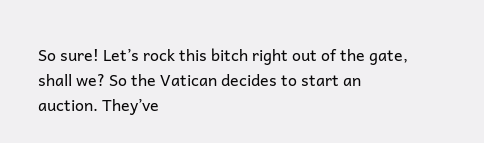So sure! Let’s rock this bitch right out of the gate, shall we? So the Vatican decides to start an auction. They’ve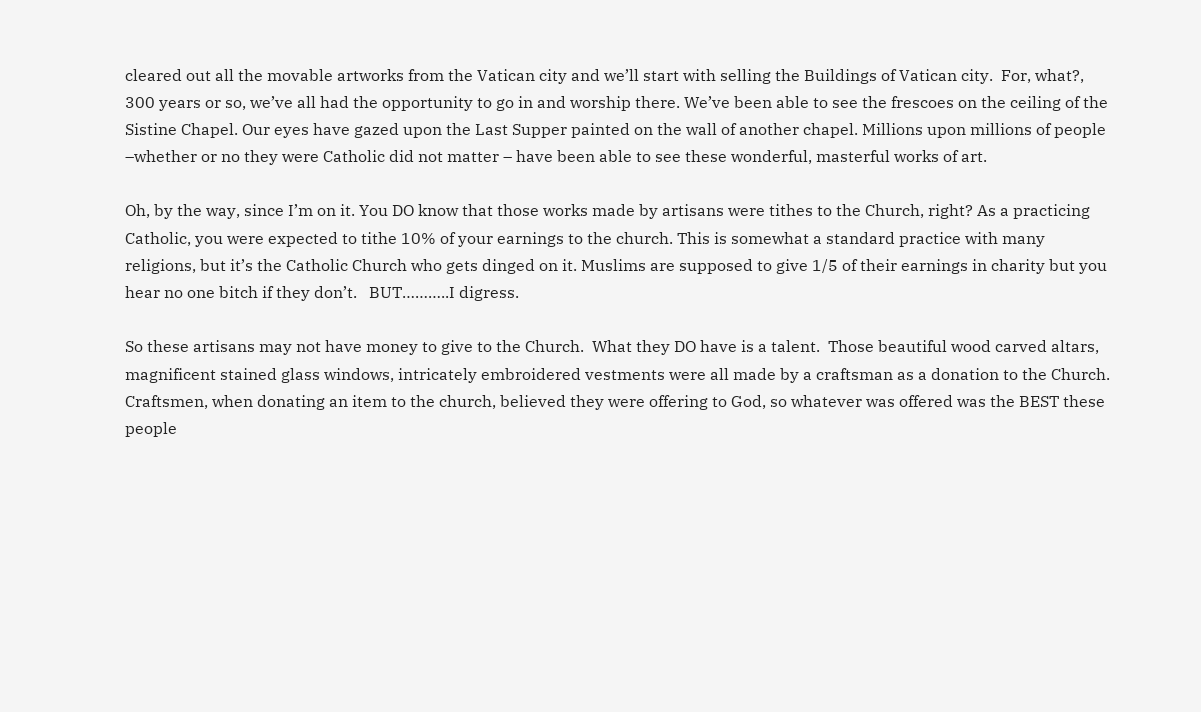cleared out all the movable artworks from the Vatican city and we’ll start with selling the Buildings of Vatican city.  For, what?, 300 years or so, we’ve all had the opportunity to go in and worship there. We’ve been able to see the frescoes on the ceiling of the Sistine Chapel. Our eyes have gazed upon the Last Supper painted on the wall of another chapel. Millions upon millions of people –whether or no they were Catholic did not matter – have been able to see these wonderful, masterful works of art.

Oh, by the way, since I’m on it. You DO know that those works made by artisans were tithes to the Church, right? As a practicing Catholic, you were expected to tithe 10% of your earnings to the church. This is somewhat a standard practice with many religions, but it’s the Catholic Church who gets dinged on it. Muslims are supposed to give 1/5 of their earnings in charity but you hear no one bitch if they don’t.   BUT………..I digress.

So these artisans may not have money to give to the Church.  What they DO have is a talent.  Those beautiful wood carved altars, magnificent stained glass windows, intricately embroidered vestments were all made by a craftsman as a donation to the Church.  Craftsmen, when donating an item to the church, believed they were offering to God, so whatever was offered was the BEST these people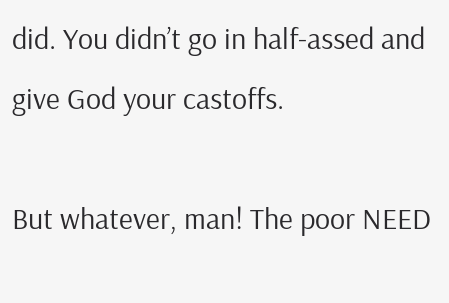did. You didn’t go in half-assed and give God your castoffs.

But whatever, man! The poor NEED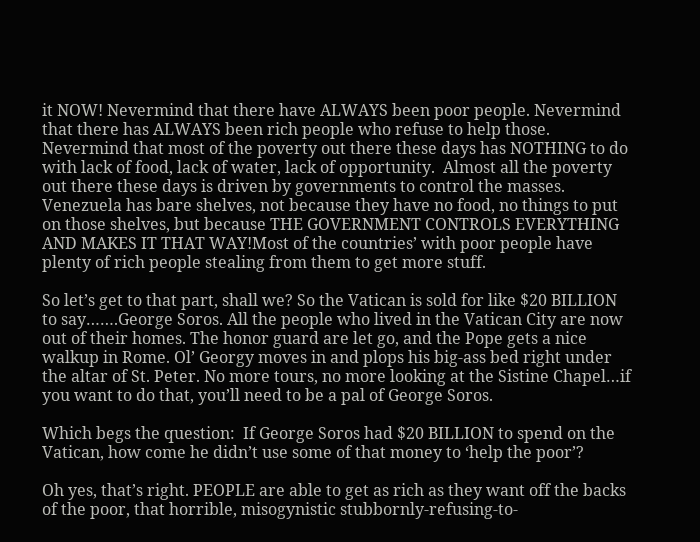it NOW! Nevermind that there have ALWAYS been poor people. Nevermind that there has ALWAYS been rich people who refuse to help those.  Nevermind that most of the poverty out there these days has NOTHING to do with lack of food, lack of water, lack of opportunity.  Almost all the poverty out there these days is driven by governments to control the masses.  Venezuela has bare shelves, not because they have no food, no things to put on those shelves, but because THE GOVERNMENT CONTROLS EVERYTHING AND MAKES IT THAT WAY!Most of the countries’ with poor people have plenty of rich people stealing from them to get more stuff.

So let’s get to that part, shall we? So the Vatican is sold for like $20 BILLION to say…….George Soros. All the people who lived in the Vatican City are now out of their homes. The honor guard are let go, and the Pope gets a nice walkup in Rome. Ol’ Georgy moves in and plops his big-ass bed right under the altar of St. Peter. No more tours, no more looking at the Sistine Chapel…if you want to do that, you’ll need to be a pal of George Soros.

Which begs the question:  If George Soros had $20 BILLION to spend on the Vatican, how come he didn’t use some of that money to ‘help the poor’?

Oh yes, that’s right. PEOPLE are able to get as rich as they want off the backs of the poor, that horrible, misogynistic stubbornly-refusing-to-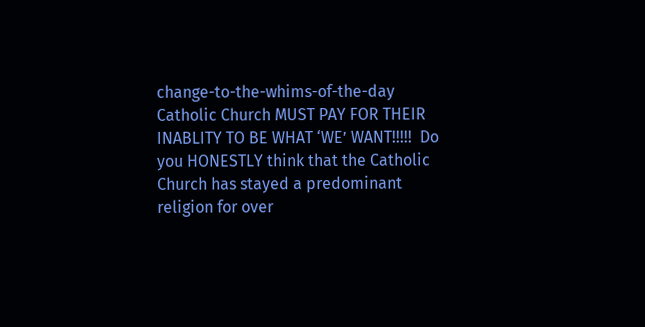change-to-the-whims-of-the-day Catholic Church MUST PAY FOR THEIR INABLITY TO BE WHAT ‘WE’ WANT!!!!!  Do you HONESTLY think that the Catholic Church has stayed a predominant religion for over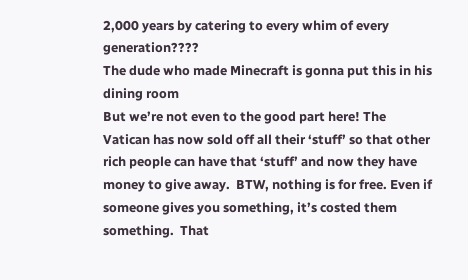2,000 years by catering to every whim of every generation????
The dude who made Minecraft is gonna put this in his dining room
But we’re not even to the good part here! The Vatican has now sold off all their ‘stuff’ so that other rich people can have that ‘stuff’ and now they have money to give away.  BTW, nothing is for free. Even if someone gives you something, it’s costed them something.  That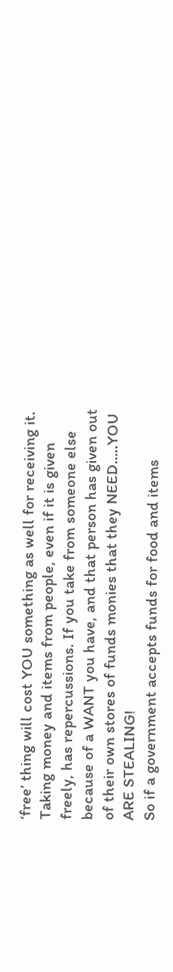‘free’ thing will cost YOU something as well for receiving it. Taking money and items from people, even if it is given freely, has repercussions. If you take from someone else because of a WANT you have, and that person has given out of their own stores of funds monies that they NEED…..YOU ARE STEALING!
So if a government accepts funds for food and items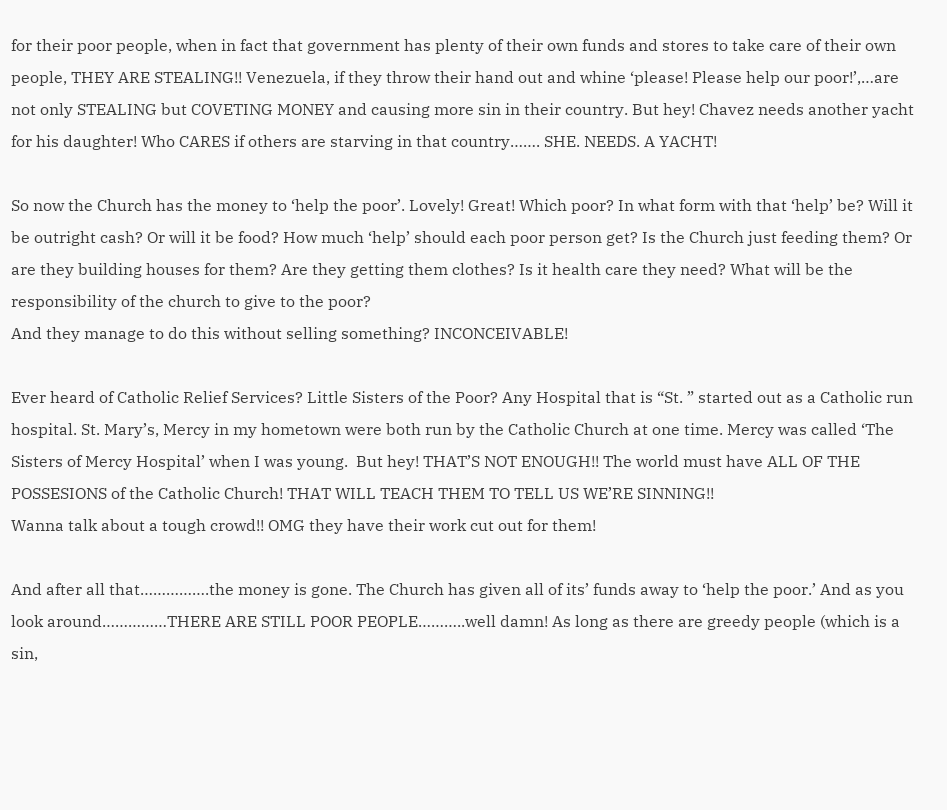for their poor people, when in fact that government has plenty of their own funds and stores to take care of their own people, THEY ARE STEALING!! Venezuela, if they throw their hand out and whine ‘please! Please help our poor!’,…are not only STEALING but COVETING MONEY and causing more sin in their country. But hey! Chavez needs another yacht for his daughter! Who CARES if others are starving in that country……. SHE. NEEDS. A YACHT!

So now the Church has the money to ‘help the poor’. Lovely! Great! Which poor? In what form with that ‘help’ be? Will it be outright cash? Or will it be food? How much ‘help’ should each poor person get? Is the Church just feeding them? Or are they building houses for them? Are they getting them clothes? Is it health care they need? What will be the responsibility of the church to give to the poor?
And they manage to do this without selling something? INCONCEIVABLE!

Ever heard of Catholic Relief Services? Little Sisters of the Poor? Any Hospital that is “St. ” started out as a Catholic run hospital. St. Mary’s, Mercy in my hometown were both run by the Catholic Church at one time. Mercy was called ‘The Sisters of Mercy Hospital’ when I was young.  But hey! THAT’S NOT ENOUGH!! The world must have ALL OF THE POSSESIONS of the Catholic Church! THAT WILL TEACH THEM TO TELL US WE’RE SINNING!!
Wanna talk about a tough crowd!! OMG they have their work cut out for them!

And after all that…………….the money is gone. The Church has given all of its’ funds away to ‘help the poor.’ And as you look around……………THERE ARE STILL POOR PEOPLE………..well damn! As long as there are greedy people (which is a sin,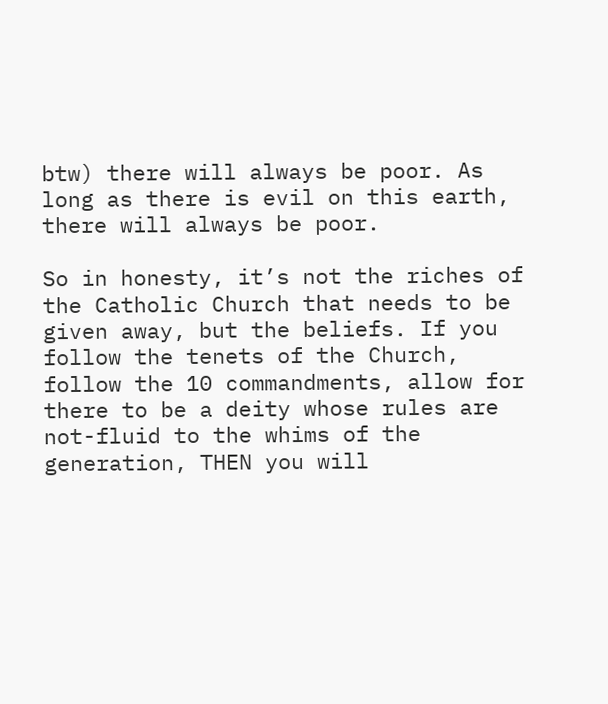btw) there will always be poor. As long as there is evil on this earth, there will always be poor.

So in honesty, it’s not the riches of the Catholic Church that needs to be given away, but the beliefs. If you follow the tenets of the Church, follow the 10 commandments, allow for there to be a deity whose rules are not-fluid to the whims of the generation, THEN you will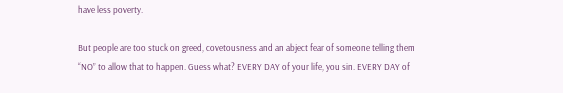have less poverty.

But people are too stuck on greed, covetousness and an abject fear of someone telling them “NO” to allow that to happen. Guess what? EVERY DAY of your life, you sin. EVERY DAY of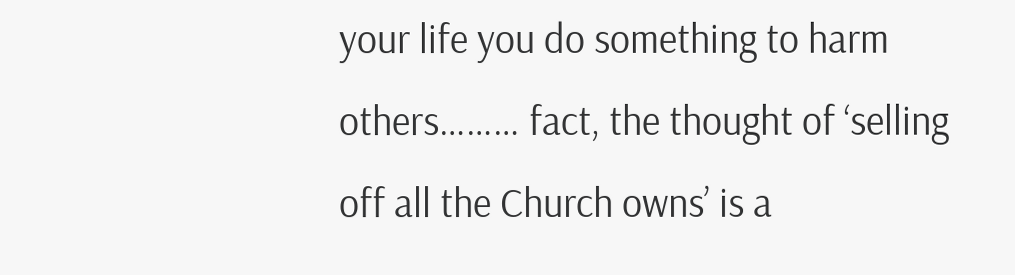your life you do something to harm others……… fact, the thought of ‘selling off all the Church owns’ is a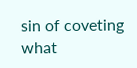sin of coveting what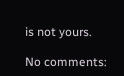is not yours.

No comments: